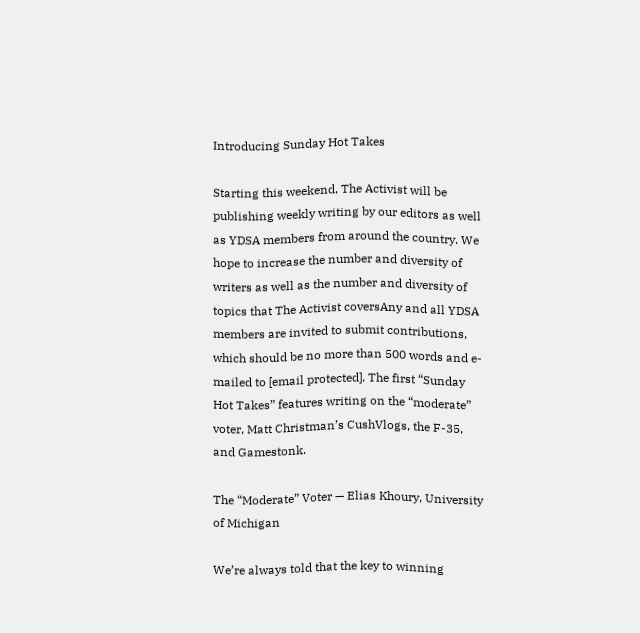Introducing Sunday Hot Takes

Starting this weekend, The Activist will be publishing weekly writing by our editors as well as YDSA members from around the country. We hope to increase the number and diversity of writers as well as the number and diversity of topics that The Activist coversAny and all YDSA members are invited to submit contributions, which should be no more than 500 words and e-mailed to [email protected]. The first “Sunday Hot Takes” features writing on the “moderate” voter, Matt Christman’s CushVlogs, the F-35, and Gamestonk.

The “Moderate” Voter — Elias Khoury, University of Michigan

We’re always told that the key to winning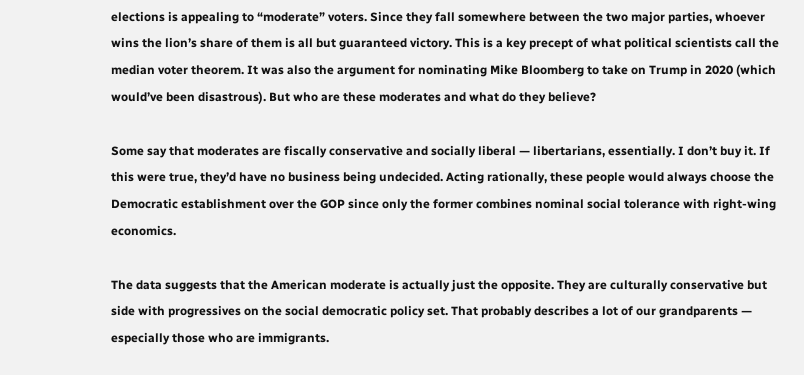elections is appealing to “moderate” voters. Since they fall somewhere between the two major parties, whoever wins the lion’s share of them is all but guaranteed victory. This is a key precept of what political scientists call the median voter theorem. It was also the argument for nominating Mike Bloomberg to take on Trump in 2020 (which would’ve been disastrous). But who are these moderates and what do they believe?

Some say that moderates are fiscally conservative and socially liberal — libertarians, essentially. I don’t buy it. If this were true, they’d have no business being undecided. Acting rationally, these people would always choose the Democratic establishment over the GOP since only the former combines nominal social tolerance with right-wing economics.

The data suggests that the American moderate is actually just the opposite. They are culturally conservative but side with progressives on the social democratic policy set. That probably describes a lot of our grandparents — especially those who are immigrants.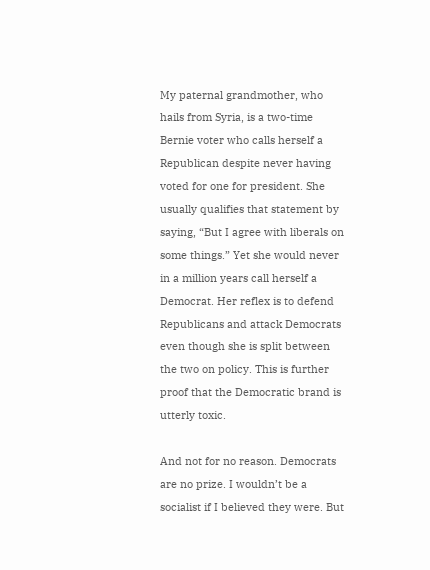My paternal grandmother, who hails from Syria, is a two-time Bernie voter who calls herself a Republican despite never having voted for one for president. She usually qualifies that statement by saying, “But I agree with liberals on some things.” Yet she would never in a million years call herself a Democrat. Her reflex is to defend Republicans and attack Democrats even though she is split between the two on policy. This is further proof that the Democratic brand is utterly toxic.

And not for no reason. Democrats are no prize. I wouldn’t be a socialist if I believed they were. But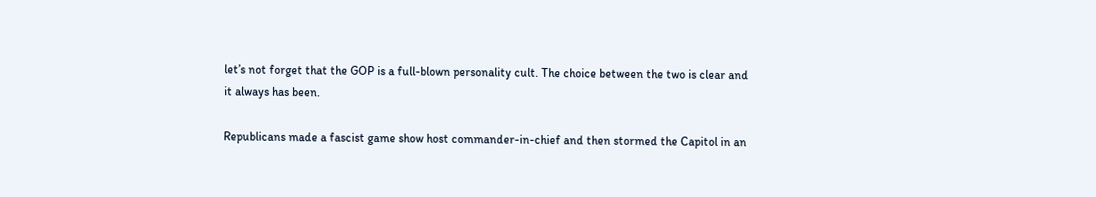let’s not forget that the GOP is a full-blown personality cult. The choice between the two is clear and it always has been.

Republicans made a fascist game show host commander-in-chief and then stormed the Capitol in an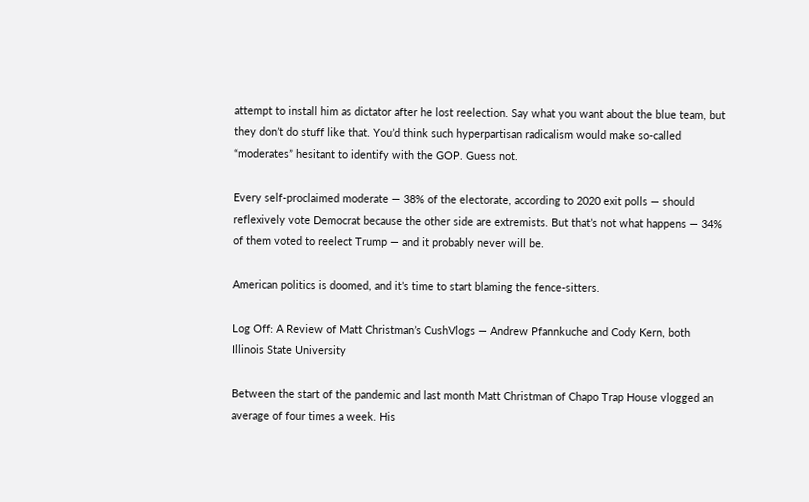attempt to install him as dictator after he lost reelection. Say what you want about the blue team, but they don’t do stuff like that. You’d think such hyperpartisan radicalism would make so-called “moderates” hesitant to identify with the GOP. Guess not.

Every self-proclaimed moderate — 38% of the electorate, according to 2020 exit polls — should reflexively vote Democrat because the other side are extremists. But that’s not what happens — 34% of them voted to reelect Trump — and it probably never will be.

American politics is doomed, and it’s time to start blaming the fence-sitters.

Log Off: A Review of Matt Christman’s CushVlogs — Andrew Pfannkuche and Cody Kern, both Illinois State University

Between the start of the pandemic and last month Matt Christman of Chapo Trap House vlogged an average of four times a week. His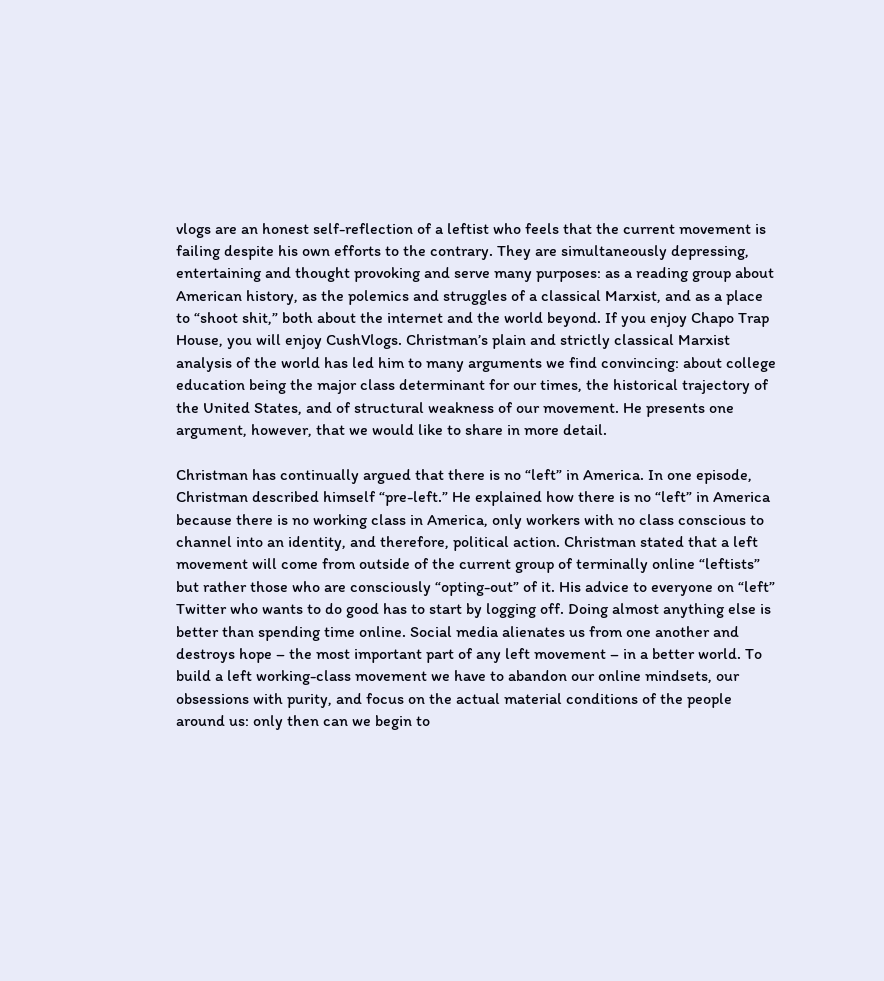vlogs are an honest self-reflection of a leftist who feels that the current movement is failing despite his own efforts to the contrary. They are simultaneously depressing, entertaining and thought provoking and serve many purposes: as a reading group about American history, as the polemics and struggles of a classical Marxist, and as a place to “shoot shit,” both about the internet and the world beyond. If you enjoy Chapo Trap House, you will enjoy CushVlogs. Christman’s plain and strictly classical Marxist analysis of the world has led him to many arguments we find convincing: about college education being the major class determinant for our times, the historical trajectory of the United States, and of structural weakness of our movement. He presents one argument, however, that we would like to share in more detail.

Christman has continually argued that there is no “left” in America. In one episode, Christman described himself “pre-left.” He explained how there is no “left” in America because there is no working class in America, only workers with no class conscious to channel into an identity, and therefore, political action. Christman stated that a left movement will come from outside of the current group of terminally online “leftists” but rather those who are consciously “opting-out” of it. His advice to everyone on “left” Twitter who wants to do good has to start by logging off. Doing almost anything else is better than spending time online. Social media alienates us from one another and  destroys hope – the most important part of any left movement – in a better world. To build a left working-class movement we have to abandon our online mindsets, our obsessions with purity, and focus on the actual material conditions of the people around us: only then can we begin to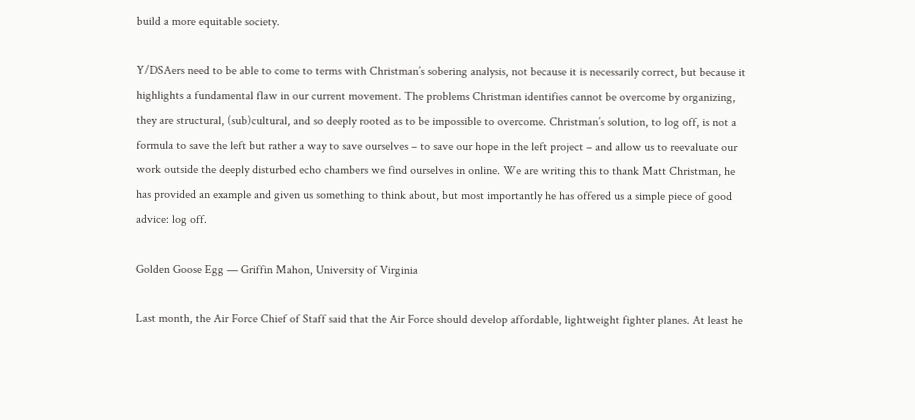build a more equitable society.

Y/DSAers need to be able to come to terms with Christman’s sobering analysis, not because it is necessarily correct, but because it highlights a fundamental flaw in our current movement. The problems Christman identifies cannot be overcome by organizing, they are structural, (sub)cultural, and so deeply rooted as to be impossible to overcome. Christman’s solution, to log off, is not a formula to save the left but rather a way to save ourselves – to save our hope in the left project – and allow us to reevaluate our work outside the deeply disturbed echo chambers we find ourselves in online. We are writing this to thank Matt Christman, he has provided an example and given us something to think about, but most importantly he has offered us a simple piece of good advice: log off.

Golden Goose Egg — Griffin Mahon, University of Virginia

Last month, the Air Force Chief of Staff said that the Air Force should develop affordable, lightweight fighter planes. At least he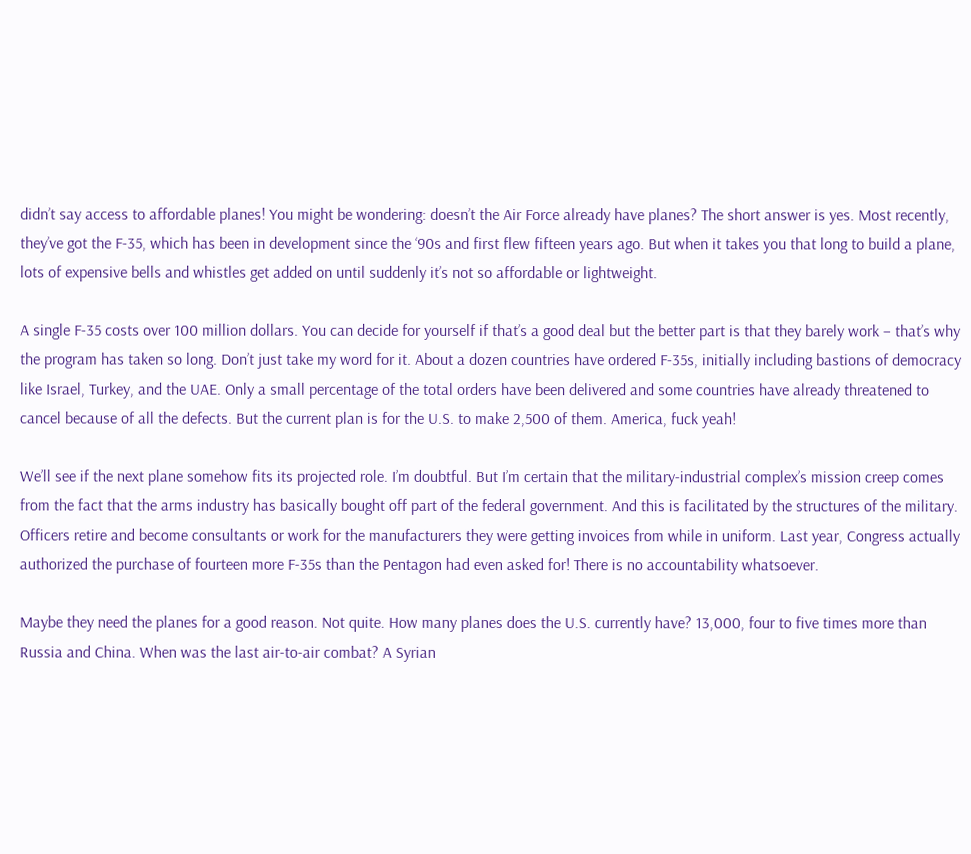didn’t say access to affordable planes! You might be wondering: doesn’t the Air Force already have planes? The short answer is yes. Most recently, they’ve got the F-35, which has been in development since the ‘90s and first flew fifteen years ago. But when it takes you that long to build a plane, lots of expensive bells and whistles get added on until suddenly it’s not so affordable or lightweight.

A single F-35 costs over 100 million dollars. You can decide for yourself if that’s a good deal but the better part is that they barely work – that’s why the program has taken so long. Don’t just take my word for it. About a dozen countries have ordered F-35s, initially including bastions of democracy like Israel, Turkey, and the UAE. Only a small percentage of the total orders have been delivered and some countries have already threatened to cancel because of all the defects. But the current plan is for the U.S. to make 2,500 of them. America, fuck yeah!

We’ll see if the next plane somehow fits its projected role. I’m doubtful. But I’m certain that the military-industrial complex’s mission creep comes from the fact that the arms industry has basically bought off part of the federal government. And this is facilitated by the structures of the military. Officers retire and become consultants or work for the manufacturers they were getting invoices from while in uniform. Last year, Congress actually authorized the purchase of fourteen more F-35s than the Pentagon had even asked for! There is no accountability whatsoever.

Maybe they need the planes for a good reason. Not quite. How many planes does the U.S. currently have? 13,000, four to five times more than Russia and China. When was the last air-to-air combat? A Syrian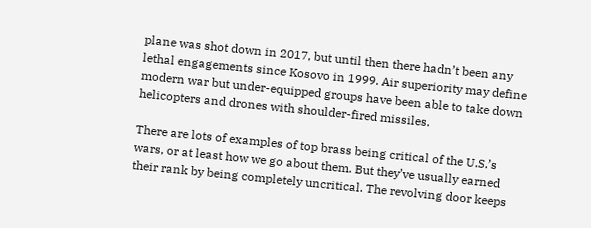plane was shot down in 2017, but until then there hadn’t been any lethal engagements since Kosovo in 1999. Air superiority may define modern war but under-equipped groups have been able to take down helicopters and drones with shoulder-fired missiles.

There are lots of examples of top brass being critical of the U.S.’s wars, or at least how we go about them. But they’ve usually earned their rank by being completely uncritical. The revolving door keeps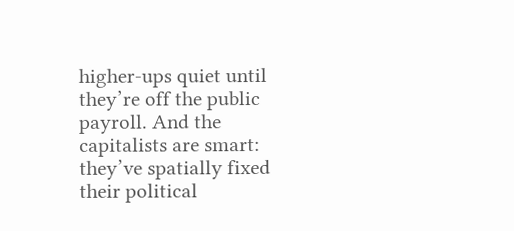higher-ups quiet until they’re off the public payroll. And the capitalists are smart: they’ve spatially fixed their political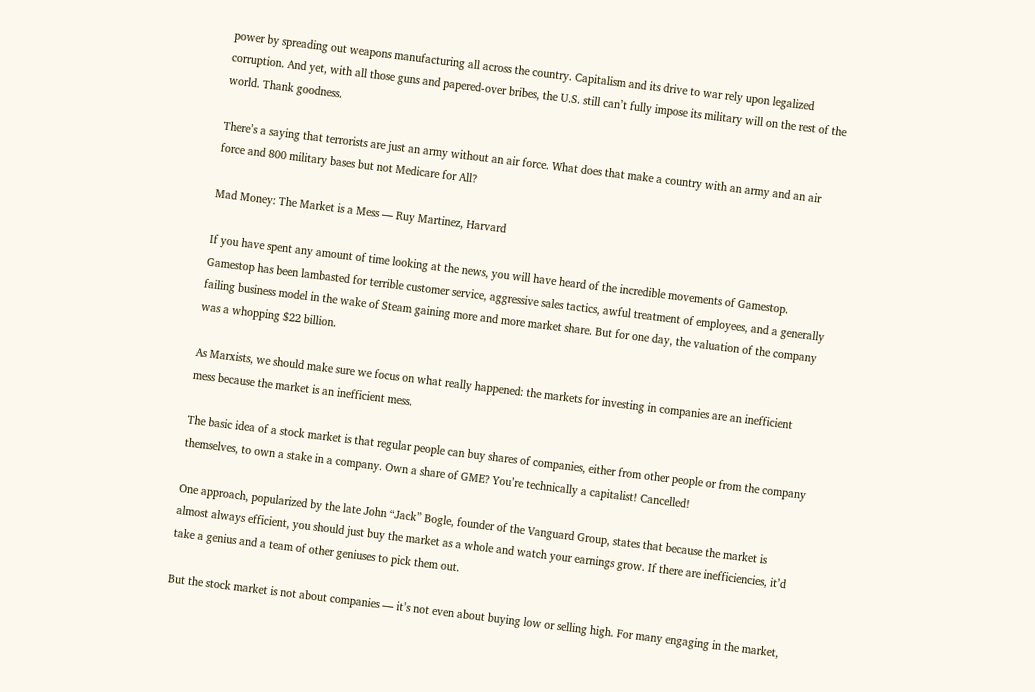power by spreading out weapons manufacturing all across the country. Capitalism and its drive to war rely upon legalized corruption. And yet, with all those guns and papered-over bribes, the U.S. still can’t fully impose its military will on the rest of the world. Thank goodness.

There’s a saying that terrorists are just an army without an air force. What does that make a country with an army and an air force and 800 military bases but not Medicare for All?

Mad Money: The Market is a Mess — Ruy Martinez, Harvard

If you have spent any amount of time looking at the news, you will have heard of the incredible movements of Gamestop. Gamestop has been lambasted for terrible customer service, aggressive sales tactics, awful treatment of employees, and a generally failing business model in the wake of Steam gaining more and more market share. But for one day, the valuation of the company was a whopping $22 billion.

As Marxists, we should make sure we focus on what really happened: the markets for investing in companies are an inefficient mess because the market is an inefficient mess.

The basic idea of a stock market is that regular people can buy shares of companies, either from other people or from the company themselves, to own a stake in a company. Own a share of GME? You’re technically a capitalist! Cancelled!

One approach, popularized by the late John “Jack” Bogle, founder of the Vanguard Group, states that because the market is almost always efficient, you should just buy the market as a whole and watch your earnings grow. If there are inefficiencies, it’d take a genius and a team of other geniuses to pick them out.

But the stock market is not about companies — it’s not even about buying low or selling high. For many engaging in the market,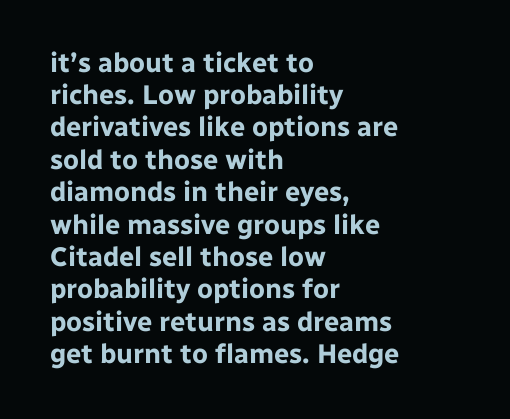it’s about a ticket to riches. Low probability derivatives like options are sold to those with diamonds in their eyes, while massive groups like Citadel sell those low probability options for positive returns as dreams get burnt to flames. Hedge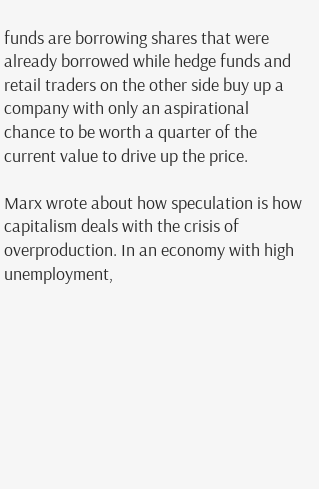funds are borrowing shares that were already borrowed while hedge funds and retail traders on the other side buy up a company with only an aspirational chance to be worth a quarter of the current value to drive up the price.

Marx wrote about how speculation is how capitalism deals with the crisis of overproduction. In an economy with high unemployment,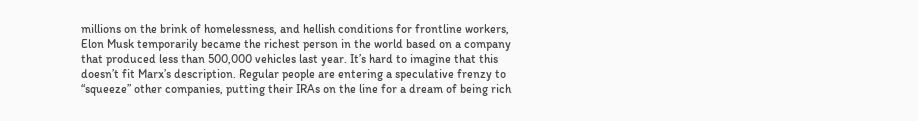millions on the brink of homelessness, and hellish conditions for frontline workers, Elon Musk temporarily became the richest person in the world based on a company that produced less than 500,000 vehicles last year. It’s hard to imagine that this doesn’t fit Marx’s description. Regular people are entering a speculative frenzy to “squeeze” other companies, putting their IRAs on the line for a dream of being rich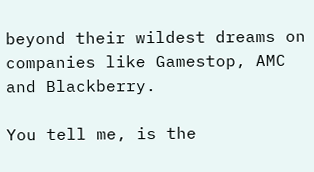beyond their wildest dreams on companies like Gamestop, AMC and Blackberry.

You tell me, is the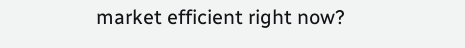market efficient right now?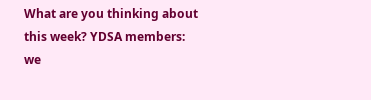What are you thinking about this week? YDSA members: we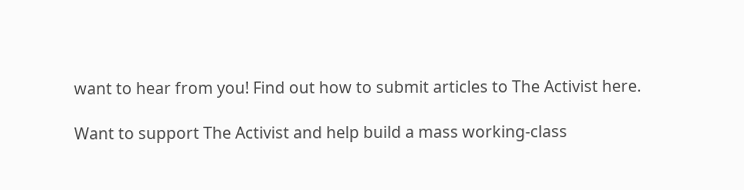want to hear from you! Find out how to submit articles to The Activist here.

Want to support The Activist and help build a mass working-class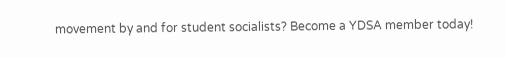movement by and for student socialists? Become a YDSA member today!